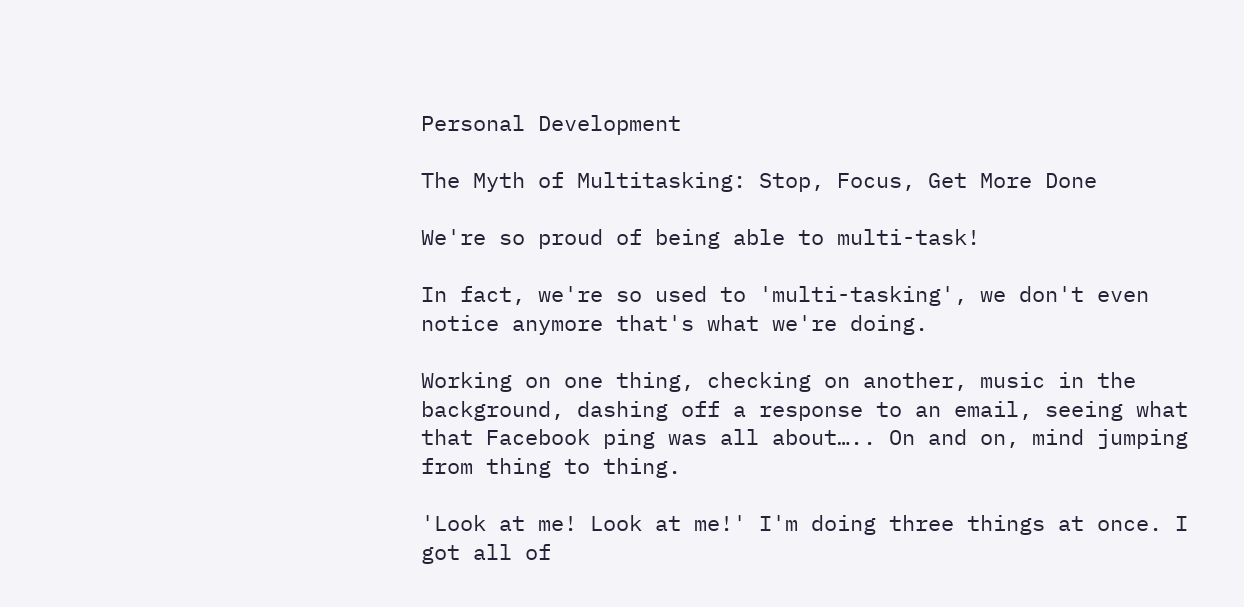Personal Development

The Myth of Multitasking: Stop, Focus, Get More Done

We're so proud of being able to multi-task!

In fact, we're so used to 'multi-tasking', we don't even notice anymore that's what we're doing.

Working on one thing, checking on another, music in the background, dashing off a response to an email, seeing what that Facebook ping was all about….. On and on, mind jumping from thing to thing.

'Look at me! Look at me!' I'm doing three things at once. I got all of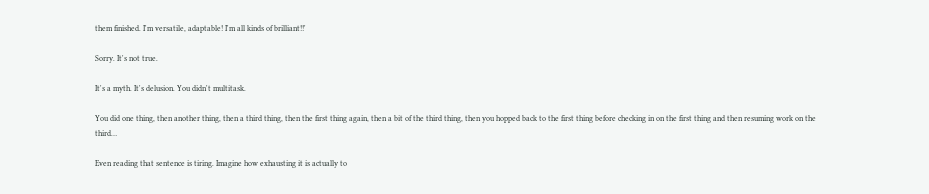them finished. I'm versatile, adaptable! I'm all kinds of brilliant!!'

Sorry. It's not true.

It's a myth. It's delusion. You didn't multitask.

You did one thing, then another thing, then a third thing, then the first thing again, then a bit of the third thing, then you hopped back to the first thing before checking in on the first thing and then resuming work on the third…

Even reading that sentence is tiring. Imagine how exhausting it is actually to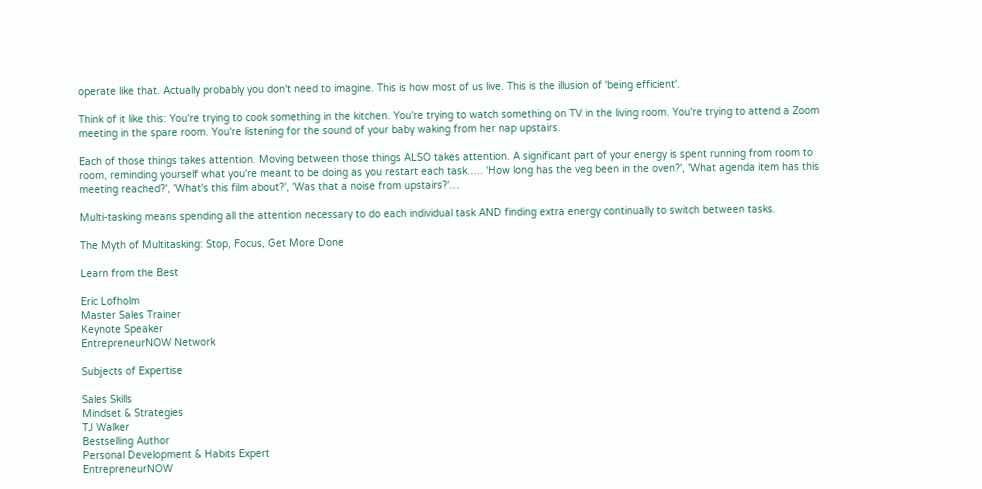operate like that. Actually probably you don't need to imagine. This is how most of us live. This is the illusion of 'being efficient'.

Think of it like this: You're trying to cook something in the kitchen. You're trying to watch something on TV in the living room. You're trying to attend a Zoom meeting in the spare room. You're listening for the sound of your baby waking from her nap upstairs.

Each of those things takes attention. Moving between those things ALSO takes attention. A significant part of your energy is spent running from room to room, reminding yourself what you're meant to be doing as you restart each task….. 'How long has the veg been in the oven?', 'What agenda item has this meeting reached?', 'What's this film about?', 'Was that a noise from upstairs?'…

Multi-tasking means spending all the attention necessary to do each individual task AND finding extra energy continually to switch between tasks.

The Myth of Multitasking: Stop, Focus, Get More Done

Learn from the Best

Eric Lofholm
Master Sales Trainer
Keynote Speaker
EntrepreneurNOW Network

Subjects of Expertise

Sales Skills
Mindset & Strategies
TJ Walker
Bestselling Author
Personal Development & Habits Expert
EntrepreneurNOW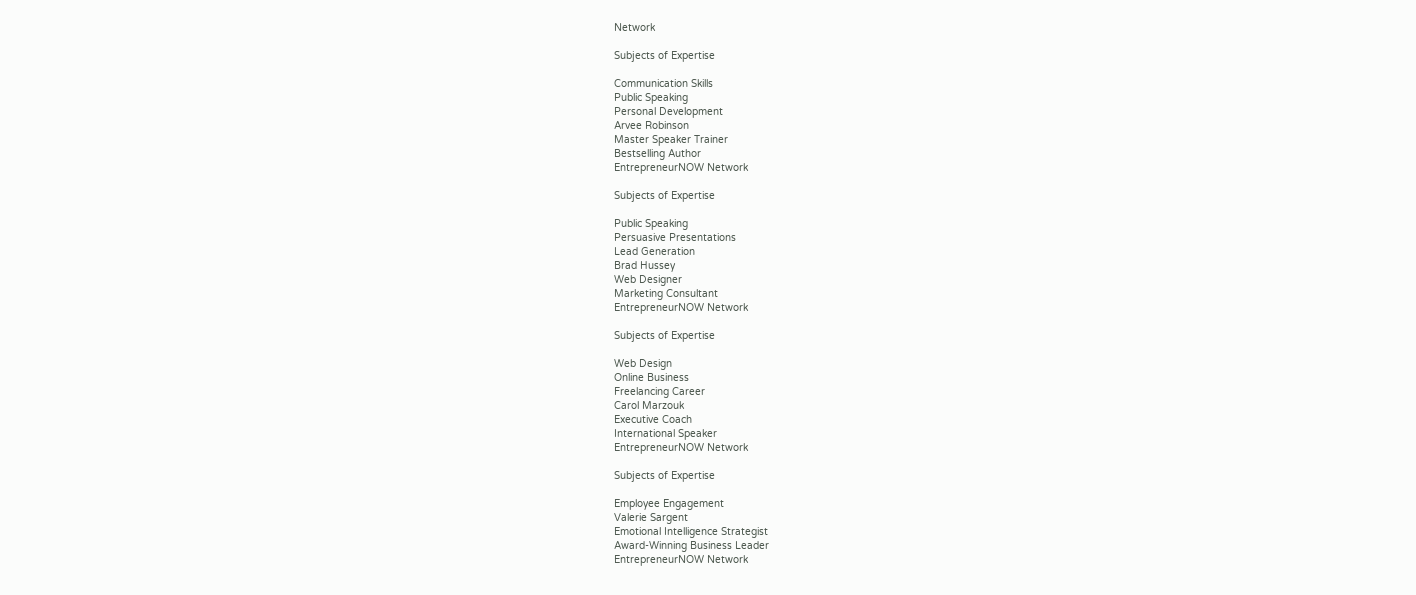Network

Subjects of Expertise

Communication Skills
Public Speaking
Personal Development
Arvee Robinson
Master Speaker Trainer
Bestselling Author
EntrepreneurNOW Network

Subjects of Expertise

Public Speaking
Persuasive Presentations
Lead Generation
Brad Hussey
Web Designer
Marketing Consultant
EntrepreneurNOW Network

Subjects of Expertise

Web Design
Online Business
Freelancing Career
Carol Marzouk
Executive Coach
International Speaker
EntrepreneurNOW Network

Subjects of Expertise

Employee Engagement
Valerie Sargent
Emotional Intelligence Strategist
Award-Winning Business Leader
EntrepreneurNOW Network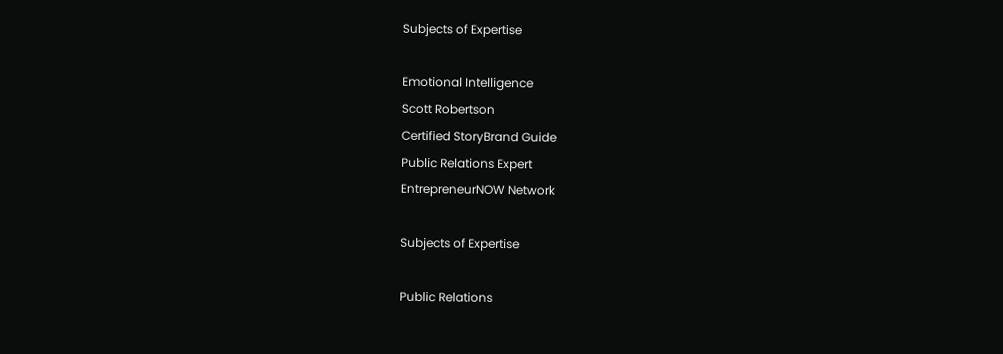Subjects of Expertise

Emotional Intelligence
Scott Robertson
Certified StoryBrand Guide
Public Relations Expert
EntrepreneurNOW Network

Subjects of Expertise

Public Relations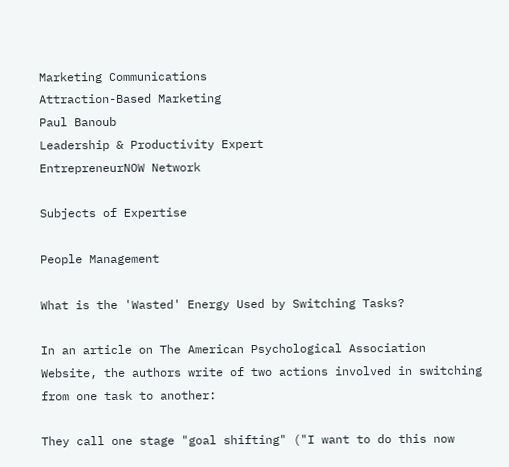Marketing Communications
Attraction-Based Marketing
Paul Banoub
Leadership & Productivity Expert
EntrepreneurNOW Network

Subjects of Expertise

People Management

What is the 'Wasted' Energy Used by Switching Tasks?

In an article on The American Psychological Association Website, the authors write of two actions involved in switching from one task to another:

They call one stage "goal shifting" ("I want to do this now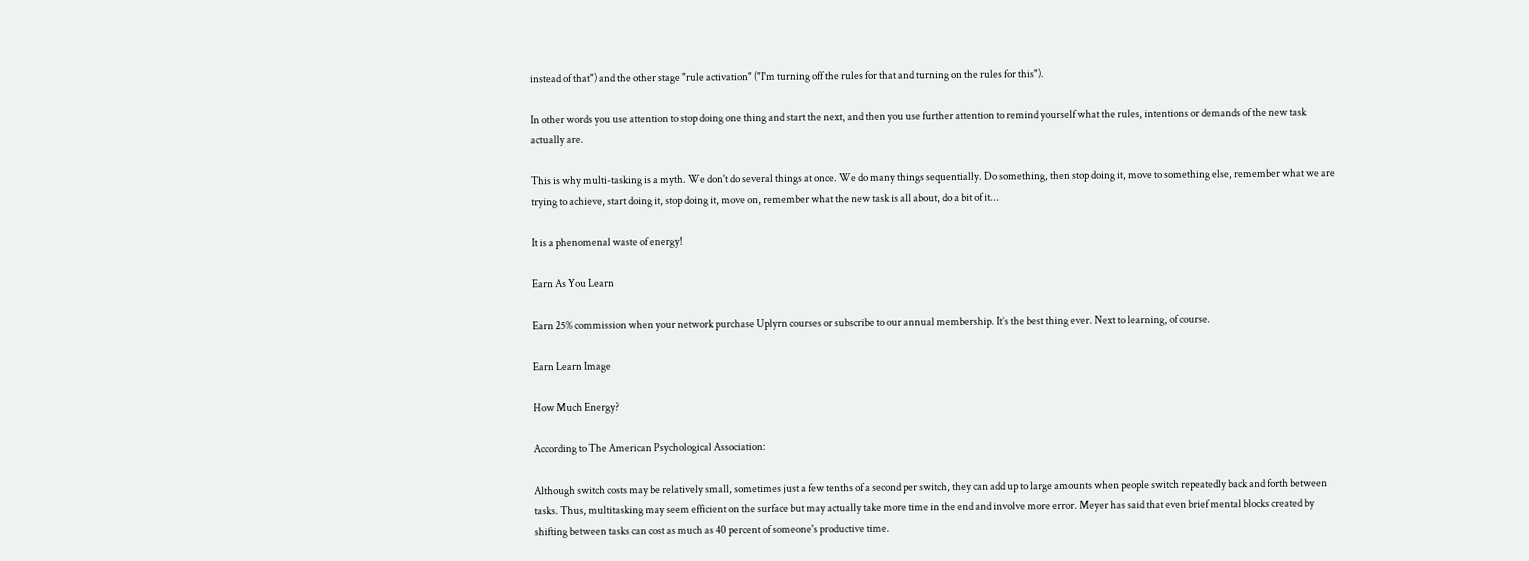instead of that") and the other stage "rule activation" ("I'm turning off the rules for that and turning on the rules for this").

In other words you use attention to stop doing one thing and start the next, and then you use further attention to remind yourself what the rules, intentions or demands of the new task actually are.

This is why multi-tasking is a myth. We don't do several things at once. We do many things sequentially. Do something, then stop doing it, move to something else, remember what we are trying to achieve, start doing it, stop doing it, move on, remember what the new task is all about, do a bit of it...

It is a phenomenal waste of energy!

Earn As You Learn

Earn 25% commission when your network purchase Uplyrn courses or subscribe to our annual membership. It’s the best thing ever. Next to learning, of course.

Earn Learn Image

How Much Energy?

According to The American Psychological Association:

Although switch costs may be relatively small, sometimes just a few tenths of a second per switch, they can add up to large amounts when people switch repeatedly back and forth between tasks. Thus, multitasking may seem efficient on the surface but may actually take more time in the end and involve more error. Meyer has said that even brief mental blocks created by shifting between tasks can cost as much as 40 percent of someone's productive time.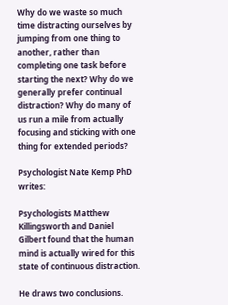Why do we waste so much time distracting ourselves by jumping from one thing to another, rather than completing one task before starting the next? Why do we generally prefer continual distraction? Why do many of us run a mile from actually focusing and sticking with one thing for extended periods?

Psychologist Nate Kemp PhD writes:

Psychologists Matthew Killingsworth and Daniel Gilbert found that the human mind is actually wired for this state of continuous distraction.

He draws two conclusions.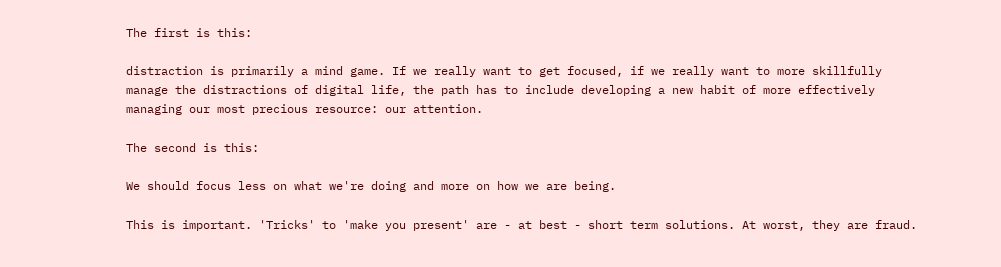The first is this:

distraction is primarily a mind game. If we really want to get focused, if we really want to more skillfully manage the distractions of digital life, the path has to include developing a new habit of more effectively managing our most precious resource: our attention.

The second is this:

We should focus less on what we're doing and more on how we are being.

This is important. 'Tricks' to 'make you present' are - at best - short term solutions. At worst, they are fraud.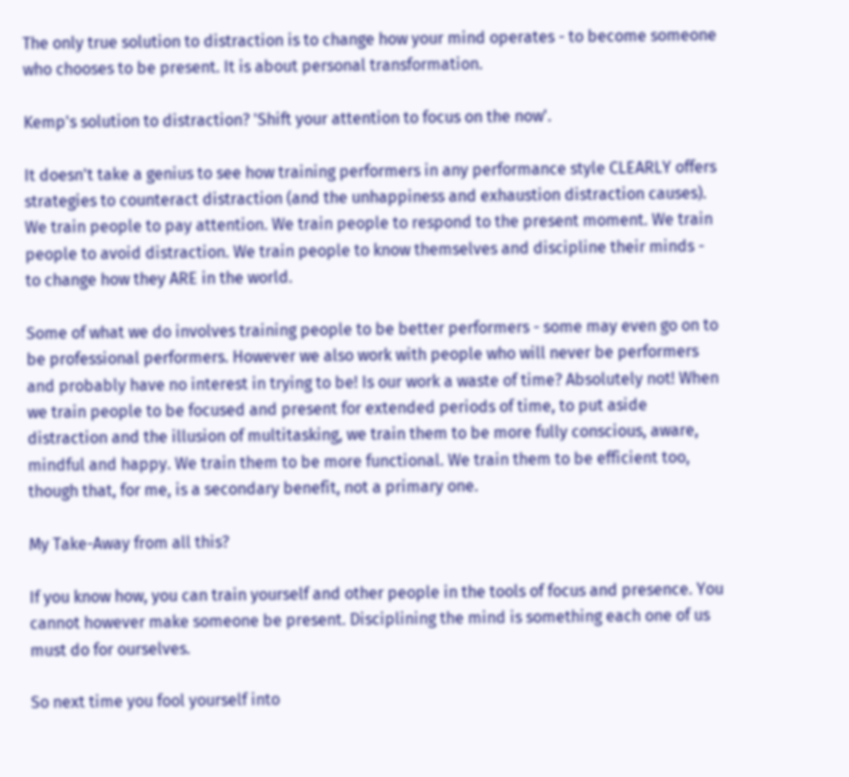The only true solution to distraction is to change how your mind operates - to become someone who chooses to be present. It is about personal transformation.

Kemp's solution to distraction? 'Shift your attention to focus on the now'.

It doesn't take a genius to see how training performers in any performance style CLEARLY offers strategies to counteract distraction (and the unhappiness and exhaustion distraction causes). We train people to pay attention. We train people to respond to the present moment. We train people to avoid distraction. We train people to know themselves and discipline their minds - to change how they ARE in the world.

Some of what we do involves training people to be better performers - some may even go on to be professional performers. However we also work with people who will never be performers and probably have no interest in trying to be! Is our work a waste of time? Absolutely not! When we train people to be focused and present for extended periods of time, to put aside distraction and the illusion of multitasking, we train them to be more fully conscious, aware, mindful and happy. We train them to be more functional. We train them to be efficient too, though that, for me, is a secondary benefit, not a primary one.

My Take-Away from all this?

If you know how, you can train yourself and other people in the tools of focus and presence. You cannot however make someone be present. Disciplining the mind is something each one of us must do for ourselves.

So next time you fool yourself into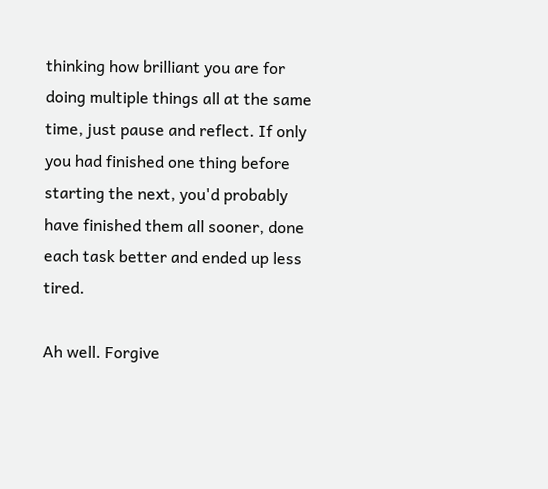thinking how brilliant you are for doing multiple things all at the same time, just pause and reflect. If only you had finished one thing before starting the next, you'd probably have finished them all sooner, done each task better and ended up less tired.

Ah well. Forgive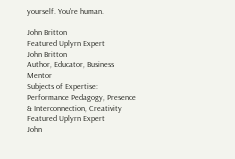yourself. You're human.

John Britton
Featured Uplyrn Expert
John Britton
Author, Educator, Business Mentor
Subjects of Expertise: Performance Pedagogy, Presence & Interconnection, Creativity
Featured Uplyrn Expert
John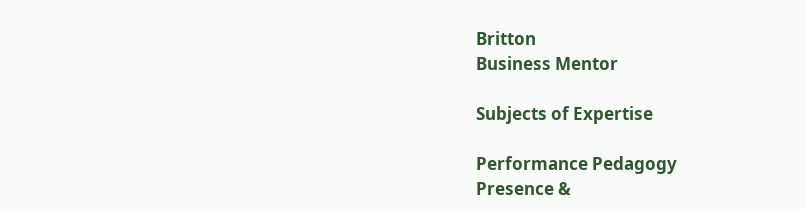Britton
Business Mentor

Subjects of Expertise

Performance Pedagogy
Presence &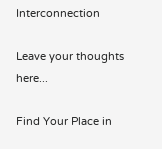Interconnection

Leave your thoughts here...

Find Your Place in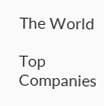The World

Top Companies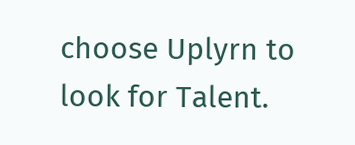choose Uplyrn to look for Talent.